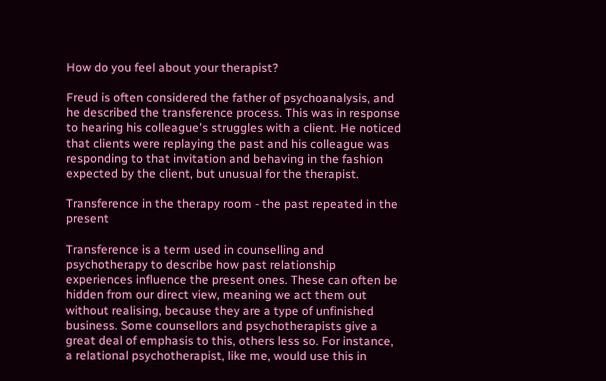How do you feel about your therapist?

Freud is often considered the father of psychoanalysis, and he described the transference process. This was in response to hearing his colleague's struggles with a client. He noticed that clients were replaying the past and his colleague was responding to that invitation and behaving in the fashion expected by the client, but unusual for the therapist.

Transference in the therapy room - the past repeated in the present

Transference is a term used in counselling and psychotherapy to describe how past relationship experiences influence the present ones. These can often be hidden from our direct view, meaning we act them out without realising, because they are a type of unfinished business. Some counsellors and psychotherapists give a great deal of emphasis to this, others less so. For instance, a relational psychotherapist, like me, would use this in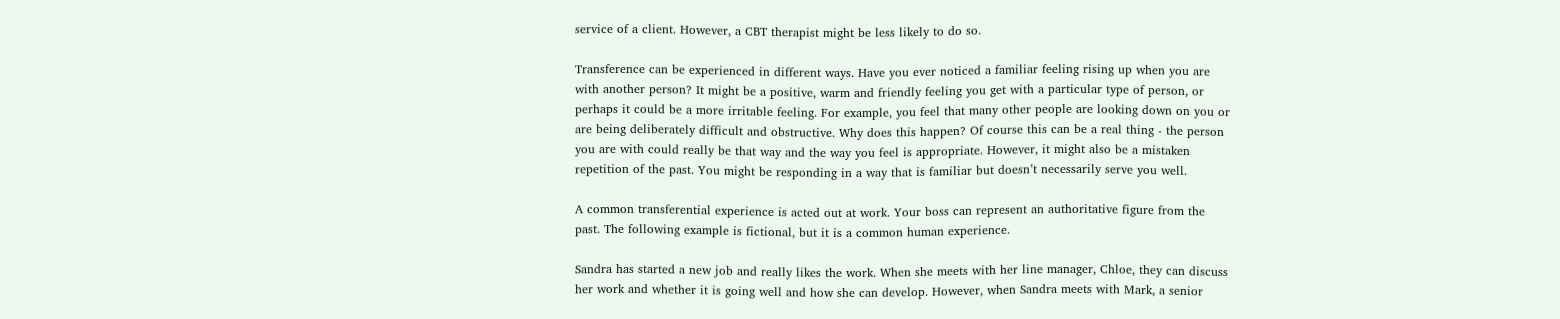service of a client. However, a CBT therapist might be less likely to do so.

Transference can be experienced in different ways. Have you ever noticed a familiar feeling rising up when you are with another person? It might be a positive, warm and friendly feeling you get with a particular type of person, or perhaps it could be a more irritable feeling. For example, you feel that many other people are looking down on you or are being deliberately difficult and obstructive. Why does this happen? Of course this can be a real thing - the person you are with could really be that way and the way you feel is appropriate. However, it might also be a mistaken repetition of the past. You might be responding in a way that is familiar but doesn’t necessarily serve you well.

A common transferential experience is acted out at work. Your boss can represent an authoritative figure from the past. The following example is fictional, but it is a common human experience.

Sandra has started a new job and really likes the work. When she meets with her line manager, Chloe, they can discuss her work and whether it is going well and how she can develop. However, when Sandra meets with Mark, a senior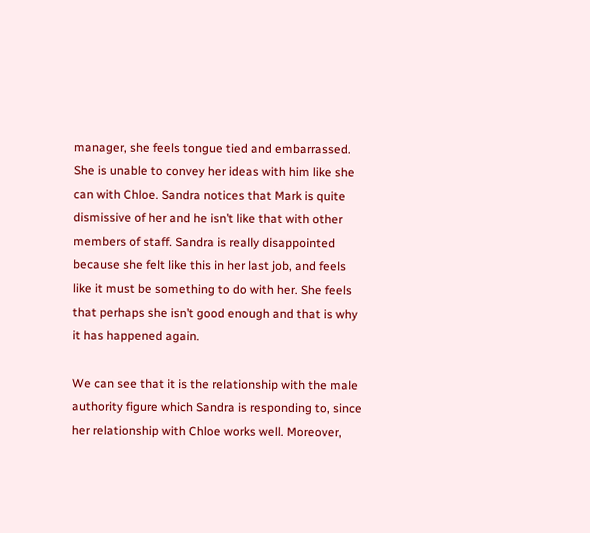manager, she feels tongue tied and embarrassed. She is unable to convey her ideas with him like she can with Chloe. Sandra notices that Mark is quite dismissive of her and he isn’t like that with other members of staff. Sandra is really disappointed because she felt like this in her last job, and feels like it must be something to do with her. She feels that perhaps she isn’t good enough and that is why it has happened again.

We can see that it is the relationship with the male authority figure which Sandra is responding to, since her relationship with Chloe works well. Moreover,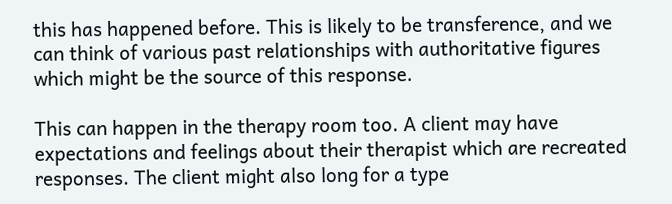this has happened before. This is likely to be transference, and we can think of various past relationships with authoritative figures which might be the source of this response.

This can happen in the therapy room too. A client may have expectations and feelings about their therapist which are recreated responses. The client might also long for a type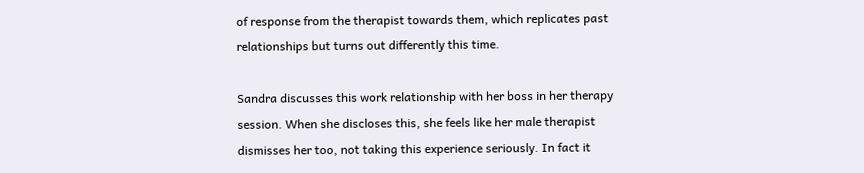of response from the therapist towards them, which replicates past relationships but turns out differently this time.

Sandra discusses this work relationship with her boss in her therapy session. When she discloses this, she feels like her male therapist dismisses her too, not taking this experience seriously. In fact it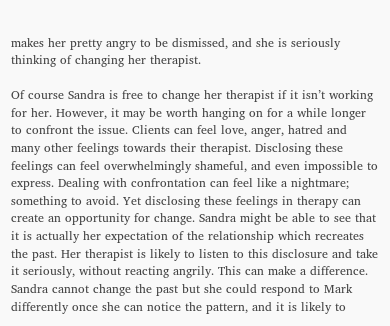makes her pretty angry to be dismissed, and she is seriously thinking of changing her therapist.

Of course Sandra is free to change her therapist if it isn’t working for her. However, it may be worth hanging on for a while longer to confront the issue. Clients can feel love, anger, hatred and many other feelings towards their therapist. Disclosing these feelings can feel overwhelmingly shameful, and even impossible to express. Dealing with confrontation can feel like a nightmare; something to avoid. Yet disclosing these feelings in therapy can create an opportunity for change. Sandra might be able to see that it is actually her expectation of the relationship which recreates the past. Her therapist is likely to listen to this disclosure and take it seriously, without reacting angrily. This can make a difference. Sandra cannot change the past but she could respond to Mark differently once she can notice the pattern, and it is likely to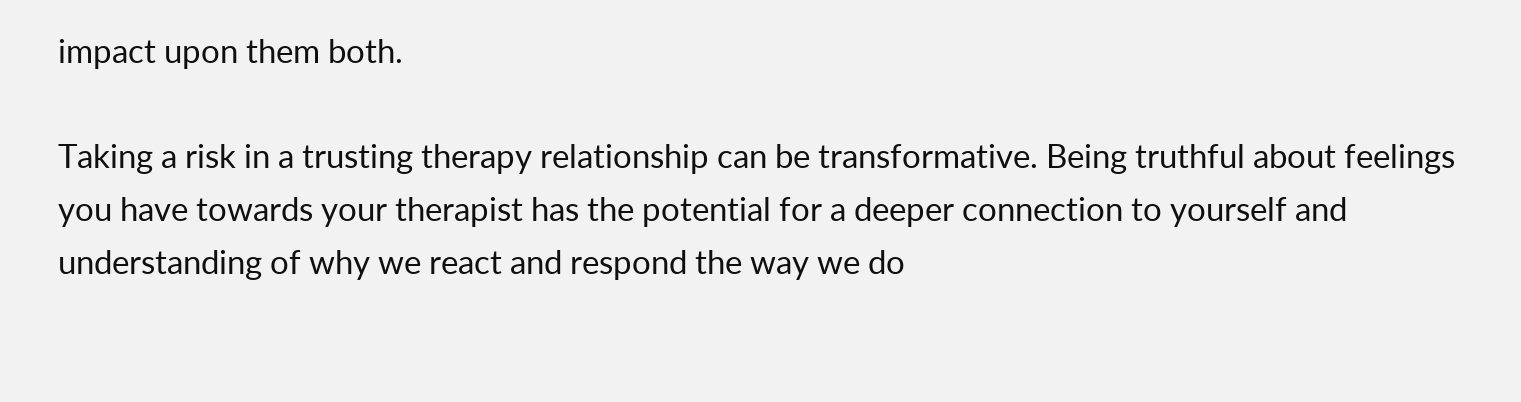impact upon them both.

Taking a risk in a trusting therapy relationship can be transformative. Being truthful about feelings you have towards your therapist has the potential for a deeper connection to yourself and understanding of why we react and respond the way we do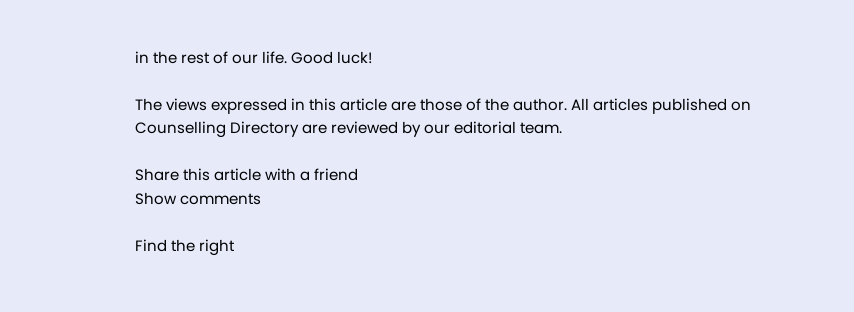in the rest of our life. Good luck!

The views expressed in this article are those of the author. All articles published on Counselling Directory are reviewed by our editorial team.

Share this article with a friend
Show comments

Find the right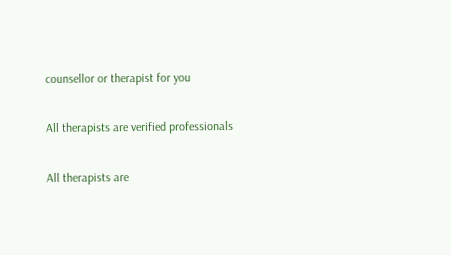counsellor or therapist for you

All therapists are verified professionals

All therapists are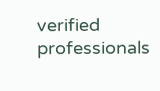verified professionals